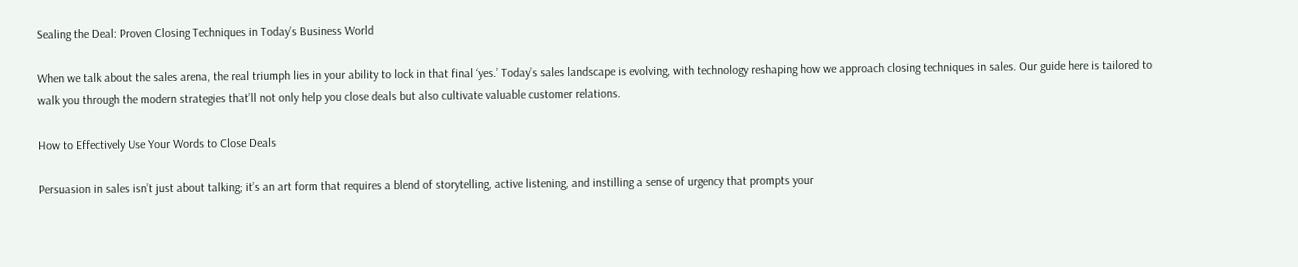Sealing the Deal: Proven Closing Techniques in Today’s Business World

When we talk about the sales arena, the real triumph lies in your ability to lock in that final ‘yes.’ Today’s sales landscape is evolving, with technology reshaping how we approach closing techniques in sales. Our guide here is tailored to walk you through the modern strategies that’ll not only help you close deals but also cultivate valuable customer relations.

How to Effectively Use Your Words to Close Deals

Persuasion in sales isn’t just about talking; it’s an art form that requires a blend of storytelling, active listening, and instilling a sense of urgency that prompts your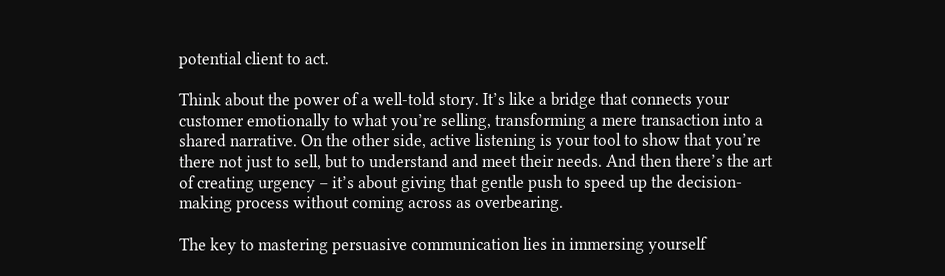potential client to act.

Think about the power of a well-told story. It’s like a bridge that connects your customer emotionally to what you’re selling, transforming a mere transaction into a shared narrative. On the other side, active listening is your tool to show that you’re there not just to sell, but to understand and meet their needs. And then there’s the art of creating urgency – it’s about giving that gentle push to speed up the decision-making process without coming across as overbearing.

The key to mastering persuasive communication lies in immersing yourself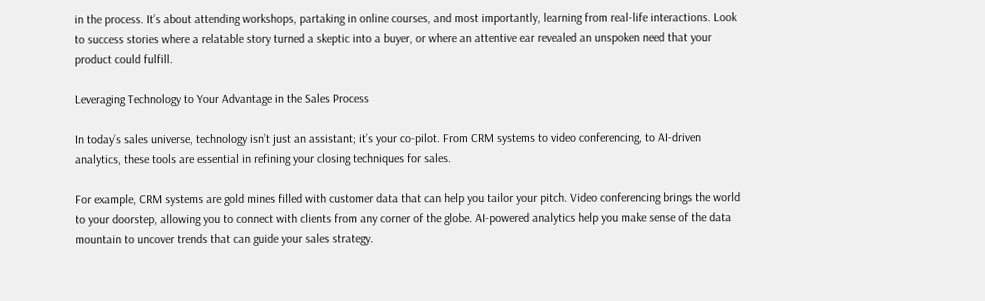in the process. It’s about attending workshops, partaking in online courses, and most importantly, learning from real-life interactions. Look to success stories where a relatable story turned a skeptic into a buyer, or where an attentive ear revealed an unspoken need that your product could fulfill.

Leveraging Technology to Your Advantage in the Sales Process

In today’s sales universe, technology isn’t just an assistant; it’s your co-pilot. From CRM systems to video conferencing, to AI-driven analytics, these tools are essential in refining your closing techniques for sales.

For example, CRM systems are gold mines filled with customer data that can help you tailor your pitch. Video conferencing brings the world to your doorstep, allowing you to connect with clients from any corner of the globe. AI-powered analytics help you make sense of the data mountain to uncover trends that can guide your sales strategy.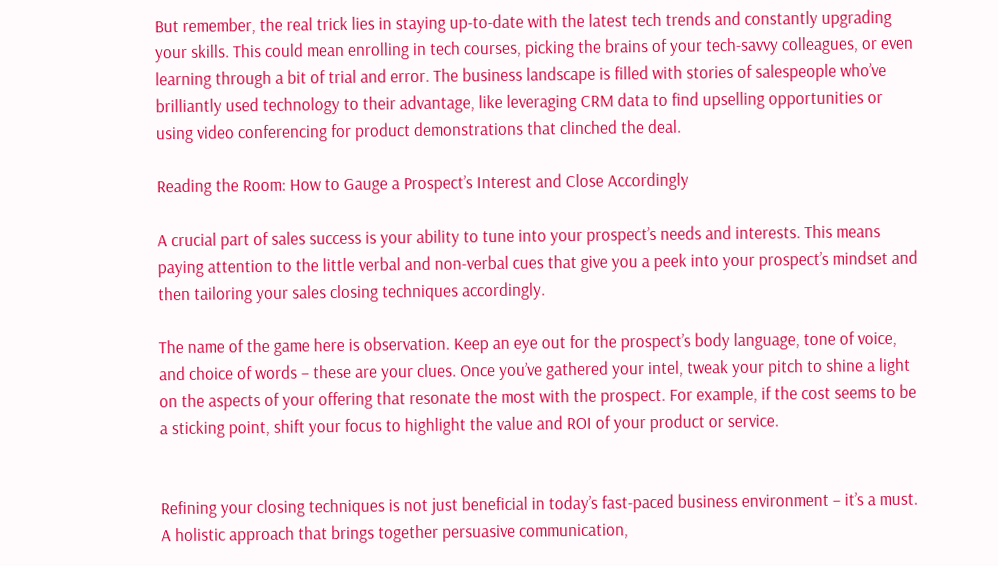But remember, the real trick lies in staying up-to-date with the latest tech trends and constantly upgrading your skills. This could mean enrolling in tech courses, picking the brains of your tech-savvy colleagues, or even learning through a bit of trial and error. The business landscape is filled with stories of salespeople who’ve brilliantly used technology to their advantage, like leveraging CRM data to find upselling opportunities or using video conferencing for product demonstrations that clinched the deal.

Reading the Room: How to Gauge a Prospect’s Interest and Close Accordingly

A crucial part of sales success is your ability to tune into your prospect’s needs and interests. This means paying attention to the little verbal and non-verbal cues that give you a peek into your prospect’s mindset and then tailoring your sales closing techniques accordingly.

The name of the game here is observation. Keep an eye out for the prospect’s body language, tone of voice, and choice of words – these are your clues. Once you’ve gathered your intel, tweak your pitch to shine a light on the aspects of your offering that resonate the most with the prospect. For example, if the cost seems to be a sticking point, shift your focus to highlight the value and ROI of your product or service.


Refining your closing techniques is not just beneficial in today’s fast-paced business environment – it’s a must. A holistic approach that brings together persuasive communication,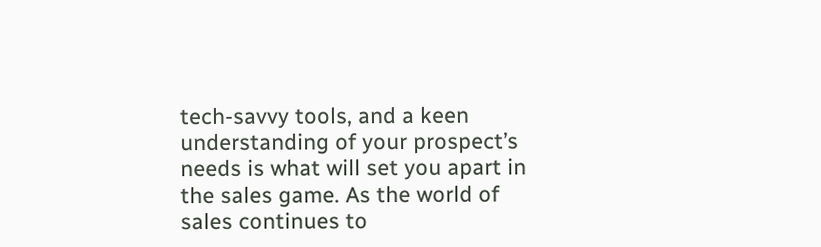tech-savvy tools, and a keen understanding of your prospect’s needs is what will set you apart in the sales game. As the world of sales continues to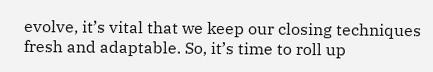evolve, it’s vital that we keep our closing techniques fresh and adaptable. So, it’s time to roll up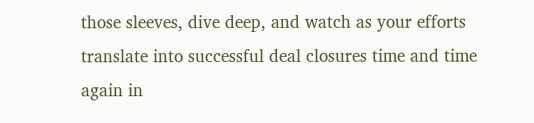those sleeves, dive deep, and watch as your efforts translate into successful deal closures time and time again in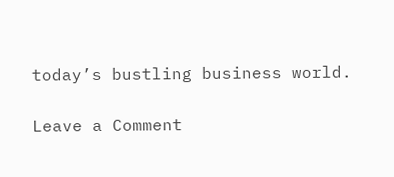today’s bustling business world.

Leave a Comment